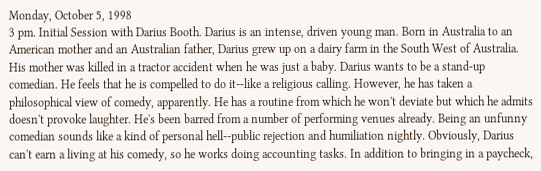Monday, October 5, 1998
3 pm. Initial Session with Darius Booth. Darius is an intense, driven young man. Born in Australia to an American mother and an Australian father, Darius grew up on a dairy farm in the South West of Australia. His mother was killed in a tractor accident when he was just a baby. Darius wants to be a stand-up comedian. He feels that he is compelled to do it--like a religious calling. However, he has taken a philosophical view of comedy, apparently. He has a routine from which he won't deviate but which he admits doesn't provoke laughter. He's been barred from a number of performing venues already. Being an unfunny comedian sounds like a kind of personal hell--public rejection and humiliation nightly. Obviously, Darius can't earn a living at his comedy, so he works doing accounting tasks. In addition to bringing in a paycheck,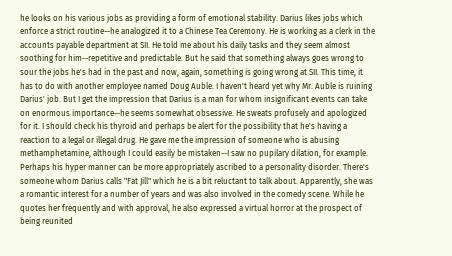he looks on his various jobs as providing a form of emotional stability. Darius likes jobs which enforce a strict routine--he analogized it to a Chinese Tea Ceremony. He is working as a clerk in the accounts payable department at SII. He told me about his daily tasks and they seem almost soothing for him--repetitive and predictable. But he said that something always goes wrong to sour the jobs he's had in the past and now, again, something is going wrong at SII. This time, it has to do with another employee named Doug Auble. I haven't heard yet why Mr. Auble is ruining Darius' job. But I get the impression that Darius is a man for whom insignificant events can take on enormous importance--he seems somewhat obsessive. He sweats profusely and apologized for it. I should check his thyroid and perhaps be alert for the possibility that he's having a reaction to a legal or illegal drug. He gave me the impression of someone who is abusing methamphetamine, although I could easily be mistaken--I saw no pupilary dilation, for example. Perhaps his hyper manner can be more appropriately ascribed to a personality disorder. There's someone whom Darius calls "Fat Jill" which he is a bit reluctant to talk about. Apparently, she was a romantic interest for a number of years and was also involved in the comedy scene. While he quotes her frequently and with approval, he also expressed a virtual horror at the prospect of being reunited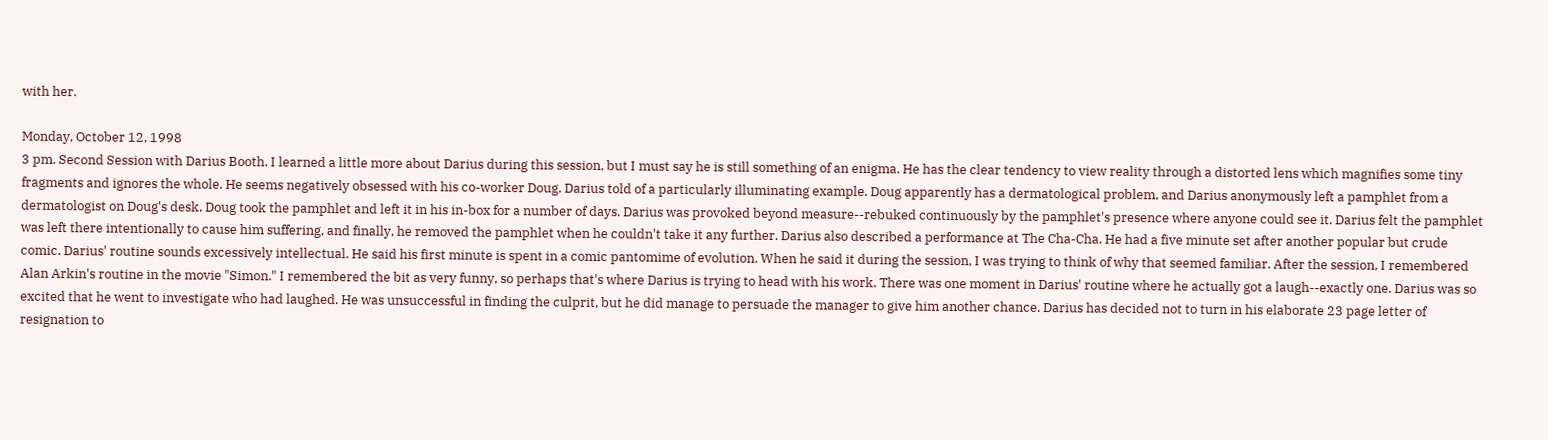with her.

Monday, October 12, 1998
3 pm. Second Session with Darius Booth. I learned a little more about Darius during this session, but I must say he is still something of an enigma. He has the clear tendency to view reality through a distorted lens which magnifies some tiny fragments and ignores the whole. He seems negatively obsessed with his co-worker Doug. Darius told of a particularly illuminating example. Doug apparently has a dermatological problem, and Darius anonymously left a pamphlet from a dermatologist on Doug's desk. Doug took the pamphlet and left it in his in-box for a number of days. Darius was provoked beyond measure--rebuked continuously by the pamphlet's presence where anyone could see it. Darius felt the pamphlet was left there intentionally to cause him suffering, and finally, he removed the pamphlet when he couldn't take it any further. Darius also described a performance at The Cha-Cha. He had a five minute set after another popular but crude comic. Darius' routine sounds excessively intellectual. He said his first minute is spent in a comic pantomime of evolution. When he said it during the session, I was trying to think of why that seemed familiar. After the session, I remembered Alan Arkin's routine in the movie "Simon." I remembered the bit as very funny, so perhaps that's where Darius is trying to head with his work. There was one moment in Darius' routine where he actually got a laugh--exactly one. Darius was so excited that he went to investigate who had laughed. He was unsuccessful in finding the culprit, but he did manage to persuade the manager to give him another chance. Darius has decided not to turn in his elaborate 23 page letter of resignation to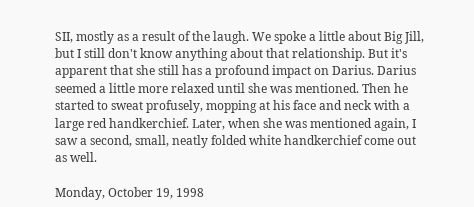SII, mostly as a result of the laugh. We spoke a little about Big Jill, but I still don't know anything about that relationship. But it's apparent that she still has a profound impact on Darius. Darius seemed a little more relaxed until she was mentioned. Then he started to sweat profusely, mopping at his face and neck with a large red handkerchief. Later, when she was mentioned again, I saw a second, small, neatly folded white handkerchief come out as well.

Monday, October 19, 1998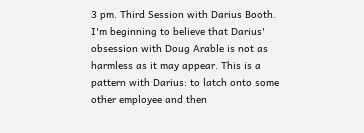3 pm. Third Session with Darius Booth. I'm beginning to believe that Darius' obsession with Doug Arable is not as harmless as it may appear. This is a pattern with Darius: to latch onto some other employee and then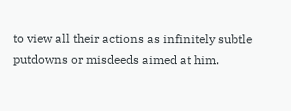to view all their actions as infinitely subtle putdowns or misdeeds aimed at him.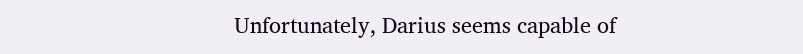Unfortunately, Darius seems capable of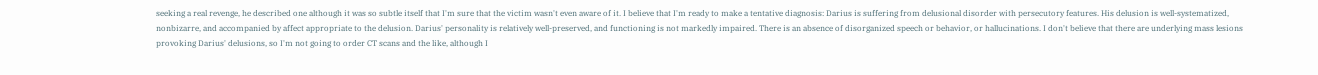seeking a real revenge, he described one although it was so subtle itself that I'm sure that the victim wasn't even aware of it. I believe that I'm ready to make a tentative diagnosis: Darius is suffering from delusional disorder with persecutory features. His delusion is well-systematized, nonbizarre, and accompanied by affect appropriate to the delusion. Darius' personality is relatively well-preserved, and functioning is not markedly impaired. There is an absence of disorganized speech or behavior, or hallucinations. I don't believe that there are underlying mass lesions provoking Darius' delusions, so I'm not going to order CT scans and the like, although I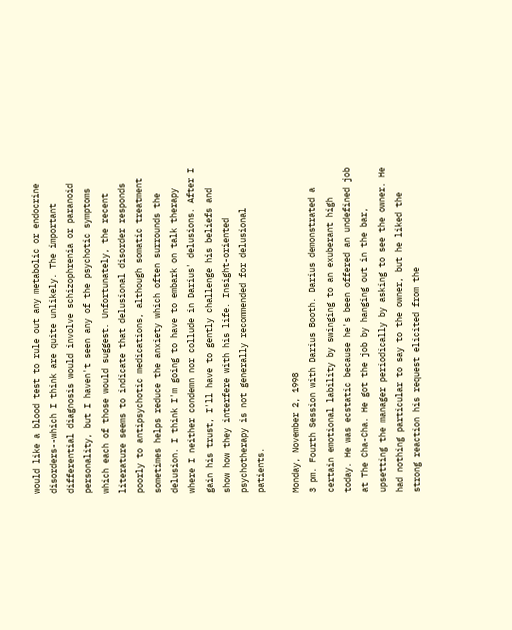would like a blood test to rule out any metabolic or endocrine disorders--which I think are quite unlikely. The important differential diagnosis would involve schizophrenia or paranoid personality, but I haven't seen any of the psychotic symptoms which each of those would suggest. Unfortunately, the recent literature seems to indicate that delusional disorder responds poorly to antipsychotic medications, although somatic treatment sometimes helps reduce the anxiety which often surrounds the delusion. I think I'm going to have to embark on talk therapy where I neither condemn nor collude in Darius' delusions. After I gain his trust, I'll have to gently challenge his beliefs and show how they interfere with his life. Insight-oriented psychotherapy is not generally recommended for delusional patients.

Monday, November 2, 1998
3 pm. Fourth Session with Darius Booth. Darius demonstrated a certain emotional lability by swinging to an exuberant high today. He was ecstatic because he's been offered an undefined job at The Cha-Cha. He got the job by hanging out in the bar, upsetting the manager periodically by asking to see the owner. He had nothing particular to say to the owner, but he liked the strong reaction his request elicited from the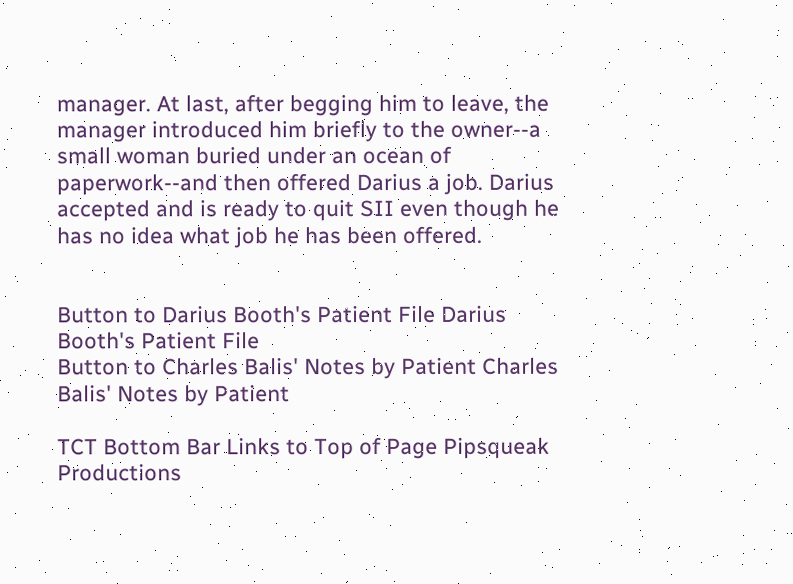manager. At last, after begging him to leave, the manager introduced him briefly to the owner--a small woman buried under an ocean of paperwork--and then offered Darius a job. Darius accepted and is ready to quit SII even though he has no idea what job he has been offered.


Button to Darius Booth's Patient File Darius Booth's Patient File
Button to Charles Balis' Notes by Patient Charles Balis' Notes by Patient

TCT Bottom Bar Links to Top of Page Pipsqueak Productions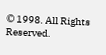© 1998. All Rights Reserved.